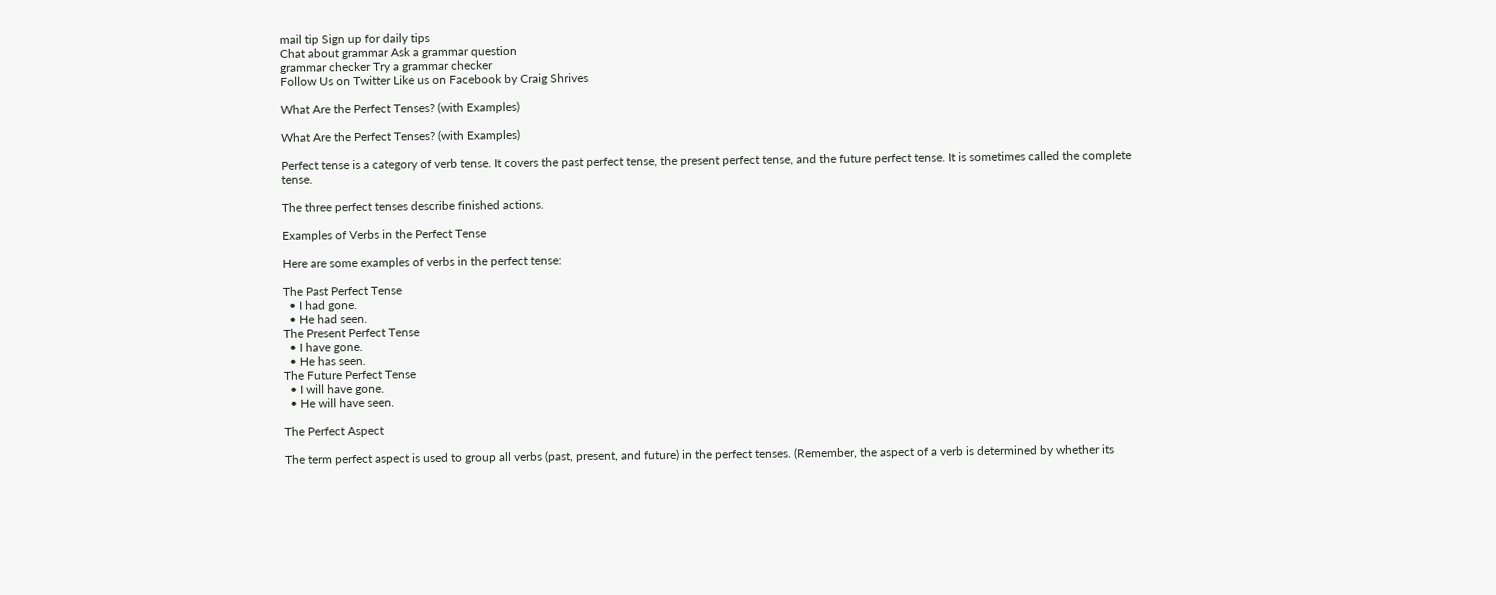mail tip Sign up for daily tips
Chat about grammar Ask a grammar question
grammar checker Try a grammar checker
Follow Us on Twitter Like us on Facebook by Craig Shrives

What Are the Perfect Tenses? (with Examples)

What Are the Perfect Tenses? (with Examples)

Perfect tense is a category of verb tense. It covers the past perfect tense, the present perfect tense, and the future perfect tense. It is sometimes called the complete tense.

The three perfect tenses describe finished actions.

Examples of Verbs in the Perfect Tense

Here are some examples of verbs in the perfect tense:

The Past Perfect Tense
  • I had gone.
  • He had seen.
The Present Perfect Tense
  • I have gone.
  • He has seen.
The Future Perfect Tense
  • I will have gone.
  • He will have seen.

The Perfect Aspect

The term perfect aspect is used to group all verbs (past, present, and future) in the perfect tenses. (Remember, the aspect of a verb is determined by whether its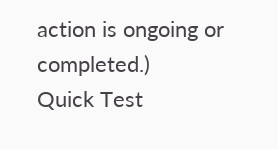action is ongoing or completed.)
Quick Test